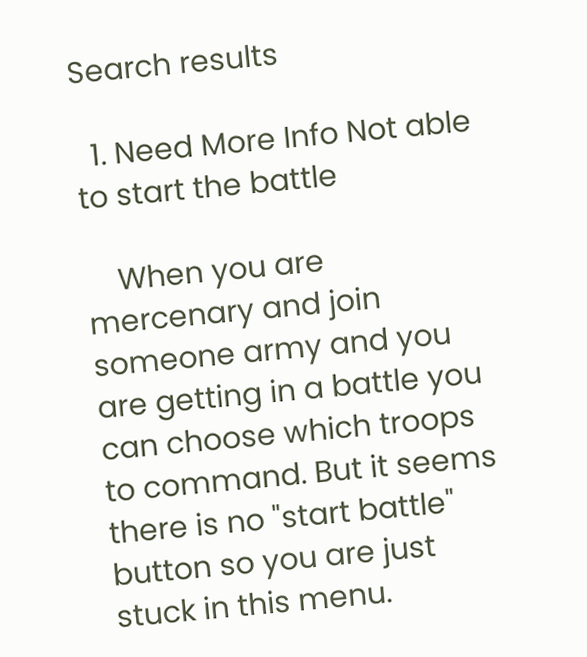Search results

  1. Need More Info Not able to start the battle

    When you are mercenary and join someone army and you are getting in a battle you can choose which troops to command. But it seems there is no "start battle" button so you are just stuck in this menu.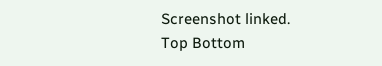Screenshot linked.
Top Bottom